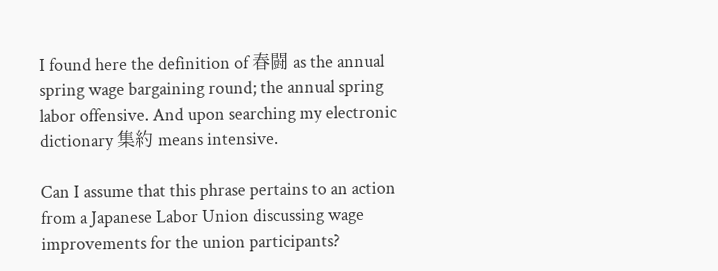I found here the definition of 春闘 as the annual spring wage bargaining round; the annual spring labor offensive. And upon searching my electronic dictionary 集約 means intensive.

Can I assume that this phrase pertains to an action from a Japanese Labor Union discussing wage improvements for the union participants?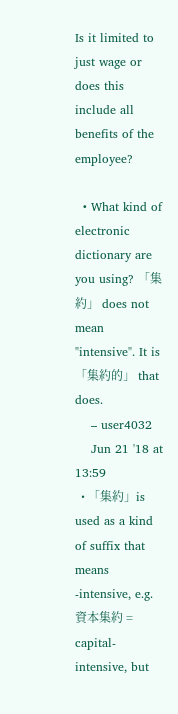Is it limited to just wage or does this include all benefits of the employee?

  • What kind of electronic dictionary are you using? 「集約」 does not mean "intensive". It is 「集約的」 that does.
    – user4032
    Jun 21 '18 at 13:59
  • 「集約」is used as a kind of suffix that means -intensive, e.g. 資本集約 = capital-intensive, but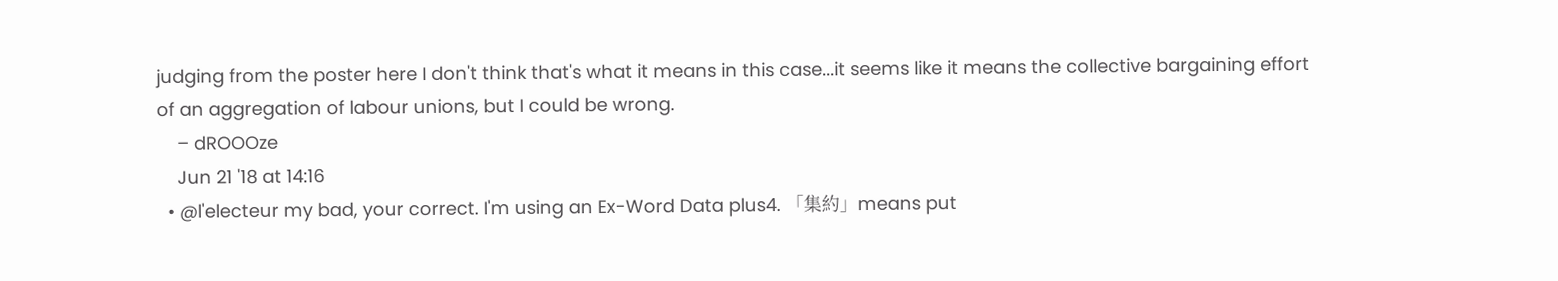judging from the poster here I don't think that's what it means in this case...it seems like it means the collective bargaining effort of an aggregation of labour unions, but I could be wrong.
    – dROOOze
    Jun 21 '18 at 14:16
  • @l'electeur my bad, your correct. I'm using an Ex-Word Data plus4. 「集約」means put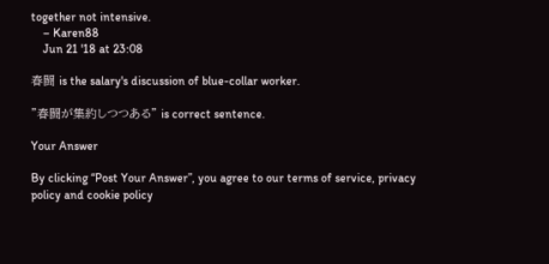together not intensive.
    – Karen88
    Jun 21 '18 at 23:08

春闘 is the salary's discussion of blue-collar worker.

"春闘が集約しつつある" is correct sentence.

Your Answer

By clicking “Post Your Answer”, you agree to our terms of service, privacy policy and cookie policy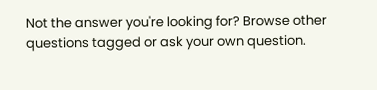Not the answer you're looking for? Browse other questions tagged or ask your own question.